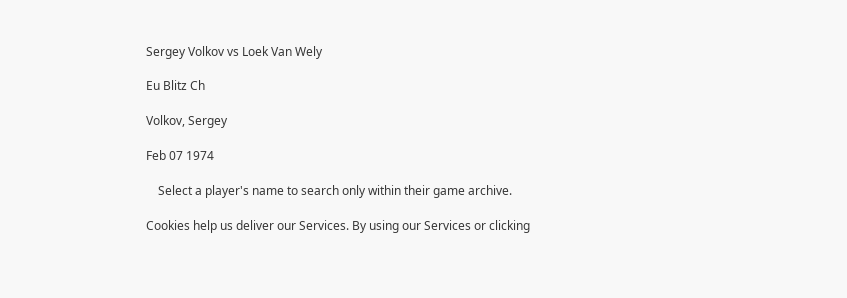Sergey Volkov vs Loek Van Wely

Eu Blitz Ch

Volkov, Sergey

Feb 07 1974

    Select a player's name to search only within their game archive.

Cookies help us deliver our Services. By using our Services or clicking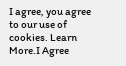I agree, you agree to our use of cookies. Learn More.I Agree